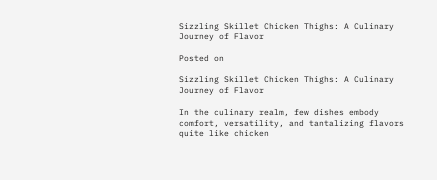Sizzling Skillet Chicken Thighs: A Culinary Journey of Flavor

Posted on

Sizzling Skillet Chicken Thighs: A Culinary Journey of Flavor

In the culinary realm, few dishes embody comfort, versatility, and tantalizing flavors quite like chicken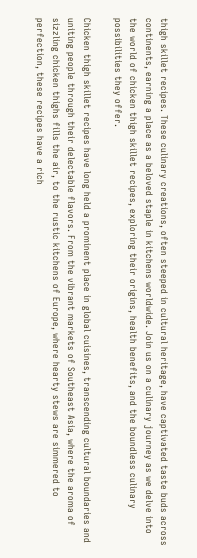thigh skillet recipes. These culinary creations, often steeped in cultural heritage, have captivated taste buds across continents, earning a place as a beloved staple in kitchens worldwide. Join us on a culinary journey as we delve into the world of chicken thigh skillet recipes, exploring their origins, health benefits, and the boundless culinary possibilities they offer.

Chicken thigh skillet recipes have long held a prominent place in global cuisines, transcending cultural boundaries and uniting people through their delectable flavors. From the vibrant markets of Southeast Asia, where the aroma of sizzling chicken thighs fills the air, to the rustic kitchens of Europe, where hearty stews are simmered to perfection, these recipes have a rich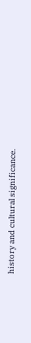history and cultural significance.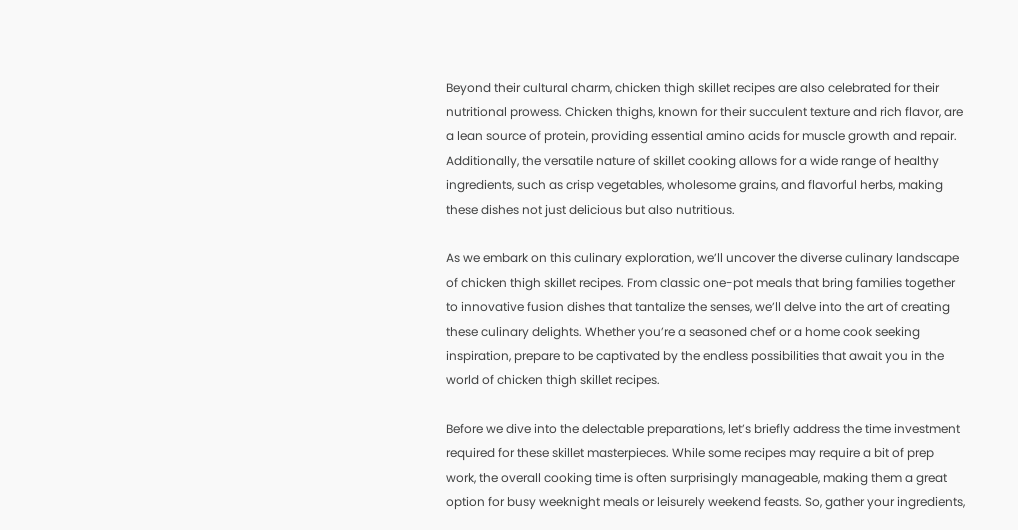Beyond their cultural charm, chicken thigh skillet recipes are also celebrated for their nutritional prowess. Chicken thighs, known for their succulent texture and rich flavor, are a lean source of protein, providing essential amino acids for muscle growth and repair. Additionally, the versatile nature of skillet cooking allows for a wide range of healthy ingredients, such as crisp vegetables, wholesome grains, and flavorful herbs, making these dishes not just delicious but also nutritious.

As we embark on this culinary exploration, we’ll uncover the diverse culinary landscape of chicken thigh skillet recipes. From classic one-pot meals that bring families together to innovative fusion dishes that tantalize the senses, we’ll delve into the art of creating these culinary delights. Whether you’re a seasoned chef or a home cook seeking inspiration, prepare to be captivated by the endless possibilities that await you in the world of chicken thigh skillet recipes.

Before we dive into the delectable preparations, let’s briefly address the time investment required for these skillet masterpieces. While some recipes may require a bit of prep work, the overall cooking time is often surprisingly manageable, making them a great option for busy weeknight meals or leisurely weekend feasts. So, gather your ingredients,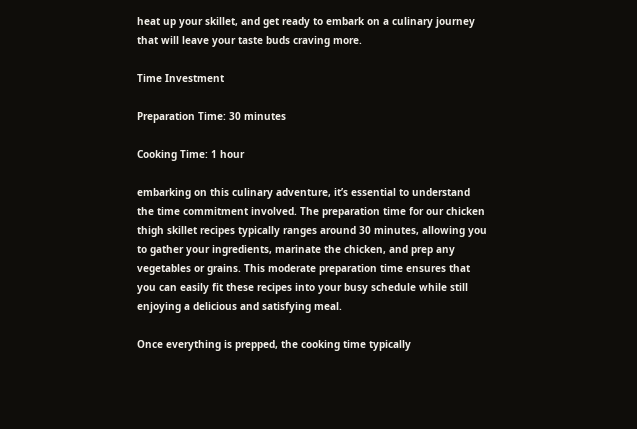heat up your skillet, and get ready to embark on a culinary journey that will leave your taste buds craving more.

Time Investment

Preparation Time: 30 minutes

Cooking Time: 1 hour

embarking on this culinary adventure, it’s essential to understand the time commitment involved. The preparation time for our chicken thigh skillet recipes typically ranges around 30 minutes, allowing you to gather your ingredients, marinate the chicken, and prep any vegetables or grains. This moderate preparation time ensures that you can easily fit these recipes into your busy schedule while still enjoying a delicious and satisfying meal.

Once everything is prepped, the cooking time typically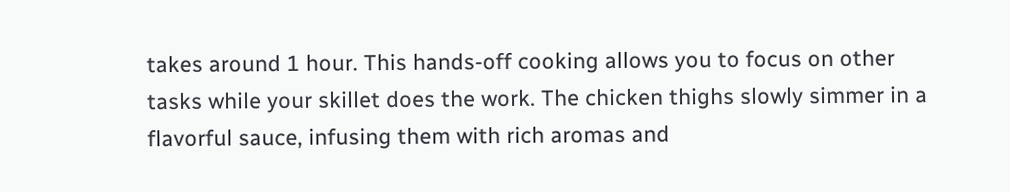takes around 1 hour. This hands-off cooking allows you to focus on other tasks while your skillet does the work. The chicken thighs slowly simmer in a flavorful sauce, infusing them with rich aromas and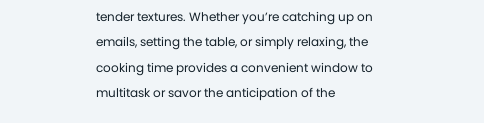tender textures. Whether you’re catching up on emails, setting the table, or simply relaxing, the cooking time provides a convenient window to multitask or savor the anticipation of the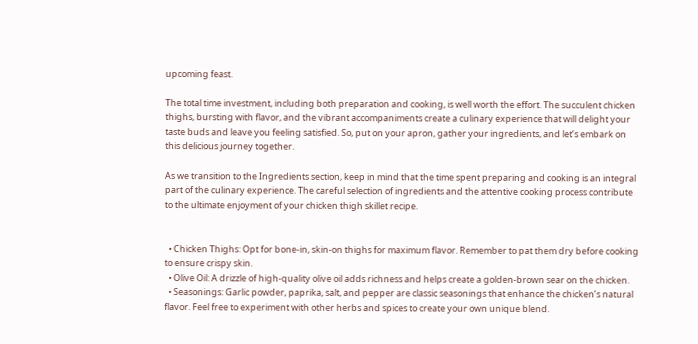upcoming feast.

The total time investment, including both preparation and cooking, is well worth the effort. The succulent chicken thighs, bursting with flavor, and the vibrant accompaniments create a culinary experience that will delight your taste buds and leave you feeling satisfied. So, put on your apron, gather your ingredients, and let’s embark on this delicious journey together.

As we transition to the Ingredients section, keep in mind that the time spent preparing and cooking is an integral part of the culinary experience. The careful selection of ingredients and the attentive cooking process contribute to the ultimate enjoyment of your chicken thigh skillet recipe.


  • Chicken Thighs: Opt for bone-in, skin-on thighs for maximum flavor. Remember to pat them dry before cooking to ensure crispy skin.
  • Olive Oil: A drizzle of high-quality olive oil adds richness and helps create a golden-brown sear on the chicken.
  • Seasonings: Garlic powder, paprika, salt, and pepper are classic seasonings that enhance the chicken’s natural flavor. Feel free to experiment with other herbs and spices to create your own unique blend.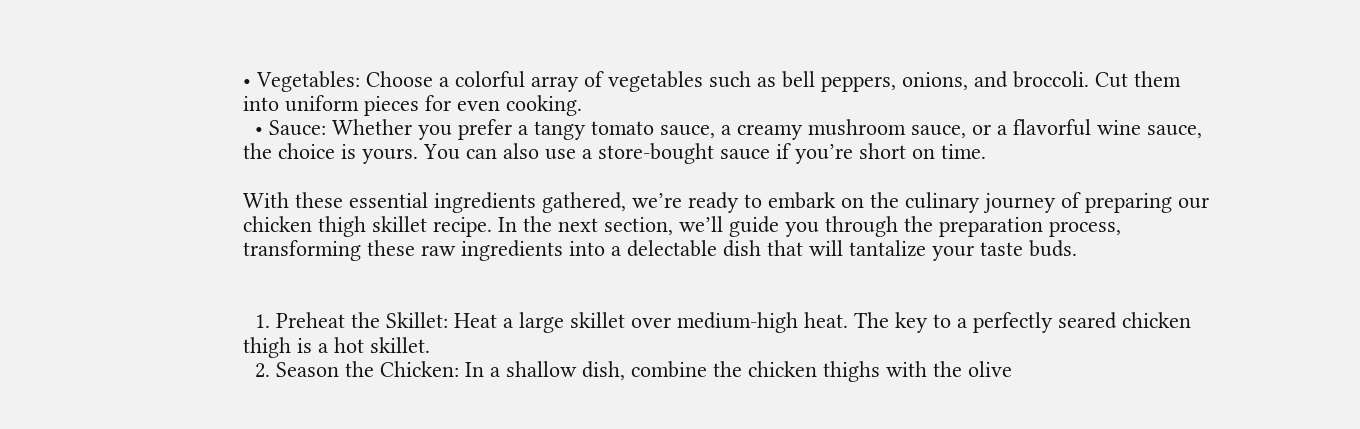• Vegetables: Choose a colorful array of vegetables such as bell peppers, onions, and broccoli. Cut them into uniform pieces for even cooking.
  • Sauce: Whether you prefer a tangy tomato sauce, a creamy mushroom sauce, or a flavorful wine sauce, the choice is yours. You can also use a store-bought sauce if you’re short on time.

With these essential ingredients gathered, we’re ready to embark on the culinary journey of preparing our chicken thigh skillet recipe. In the next section, we’ll guide you through the preparation process, transforming these raw ingredients into a delectable dish that will tantalize your taste buds.


  1. Preheat the Skillet: Heat a large skillet over medium-high heat. The key to a perfectly seared chicken thigh is a hot skillet.
  2. Season the Chicken: In a shallow dish, combine the chicken thighs with the olive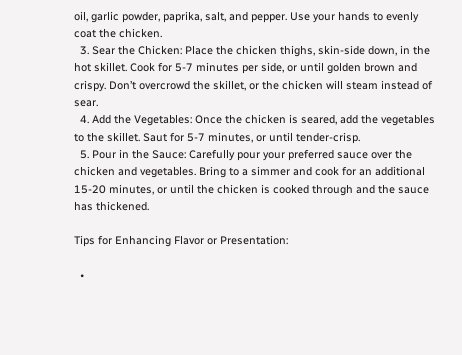oil, garlic powder, paprika, salt, and pepper. Use your hands to evenly coat the chicken.
  3. Sear the Chicken: Place the chicken thighs, skin-side down, in the hot skillet. Cook for 5-7 minutes per side, or until golden brown and crispy. Don’t overcrowd the skillet, or the chicken will steam instead of sear.
  4. Add the Vegetables: Once the chicken is seared, add the vegetables to the skillet. Saut for 5-7 minutes, or until tender-crisp.
  5. Pour in the Sauce: Carefully pour your preferred sauce over the chicken and vegetables. Bring to a simmer and cook for an additional 15-20 minutes, or until the chicken is cooked through and the sauce has thickened.

Tips for Enhancing Flavor or Presentation:

  •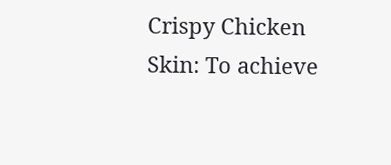Crispy Chicken Skin: To achieve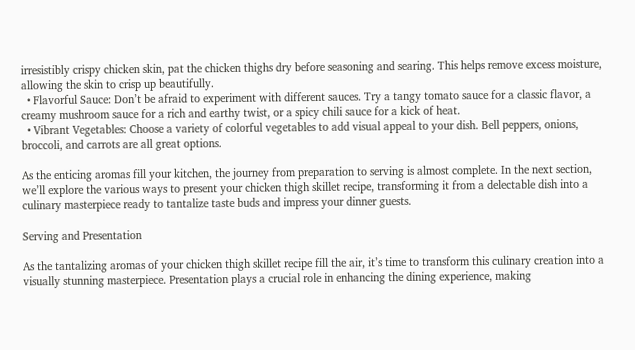irresistibly crispy chicken skin, pat the chicken thighs dry before seasoning and searing. This helps remove excess moisture, allowing the skin to crisp up beautifully.
  • Flavorful Sauce: Don’t be afraid to experiment with different sauces. Try a tangy tomato sauce for a classic flavor, a creamy mushroom sauce for a rich and earthy twist, or a spicy chili sauce for a kick of heat.
  • Vibrant Vegetables: Choose a variety of colorful vegetables to add visual appeal to your dish. Bell peppers, onions, broccoli, and carrots are all great options.

As the enticing aromas fill your kitchen, the journey from preparation to serving is almost complete. In the next section, we’ll explore the various ways to present your chicken thigh skillet recipe, transforming it from a delectable dish into a culinary masterpiece ready to tantalize taste buds and impress your dinner guests.

Serving and Presentation

As the tantalizing aromas of your chicken thigh skillet recipe fill the air, it’s time to transform this culinary creation into a visually stunning masterpiece. Presentation plays a crucial role in enhancing the dining experience, making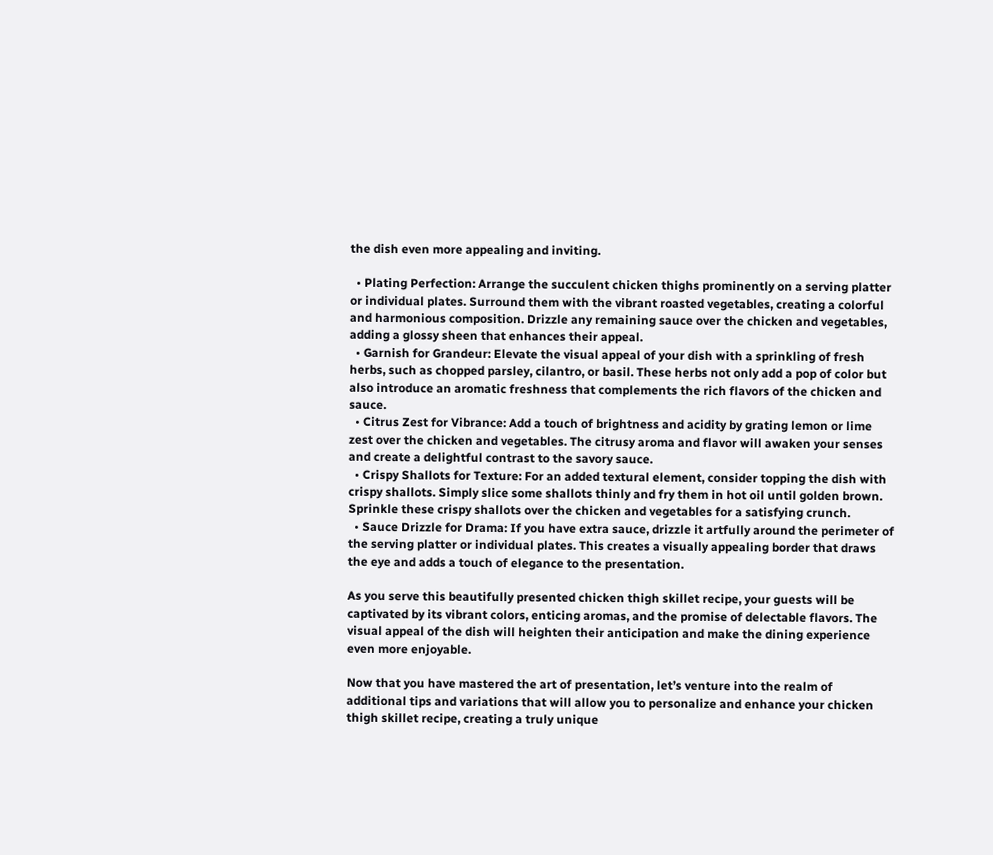the dish even more appealing and inviting.

  • Plating Perfection: Arrange the succulent chicken thighs prominently on a serving platter or individual plates. Surround them with the vibrant roasted vegetables, creating a colorful and harmonious composition. Drizzle any remaining sauce over the chicken and vegetables, adding a glossy sheen that enhances their appeal.
  • Garnish for Grandeur: Elevate the visual appeal of your dish with a sprinkling of fresh herbs, such as chopped parsley, cilantro, or basil. These herbs not only add a pop of color but also introduce an aromatic freshness that complements the rich flavors of the chicken and sauce.
  • Citrus Zest for Vibrance: Add a touch of brightness and acidity by grating lemon or lime zest over the chicken and vegetables. The citrusy aroma and flavor will awaken your senses and create a delightful contrast to the savory sauce.
  • Crispy Shallots for Texture: For an added textural element, consider topping the dish with crispy shallots. Simply slice some shallots thinly and fry them in hot oil until golden brown. Sprinkle these crispy shallots over the chicken and vegetables for a satisfying crunch.
  • Sauce Drizzle for Drama: If you have extra sauce, drizzle it artfully around the perimeter of the serving platter or individual plates. This creates a visually appealing border that draws the eye and adds a touch of elegance to the presentation.

As you serve this beautifully presented chicken thigh skillet recipe, your guests will be captivated by its vibrant colors, enticing aromas, and the promise of delectable flavors. The visual appeal of the dish will heighten their anticipation and make the dining experience even more enjoyable.

Now that you have mastered the art of presentation, let’s venture into the realm of additional tips and variations that will allow you to personalize and enhance your chicken thigh skillet recipe, creating a truly unique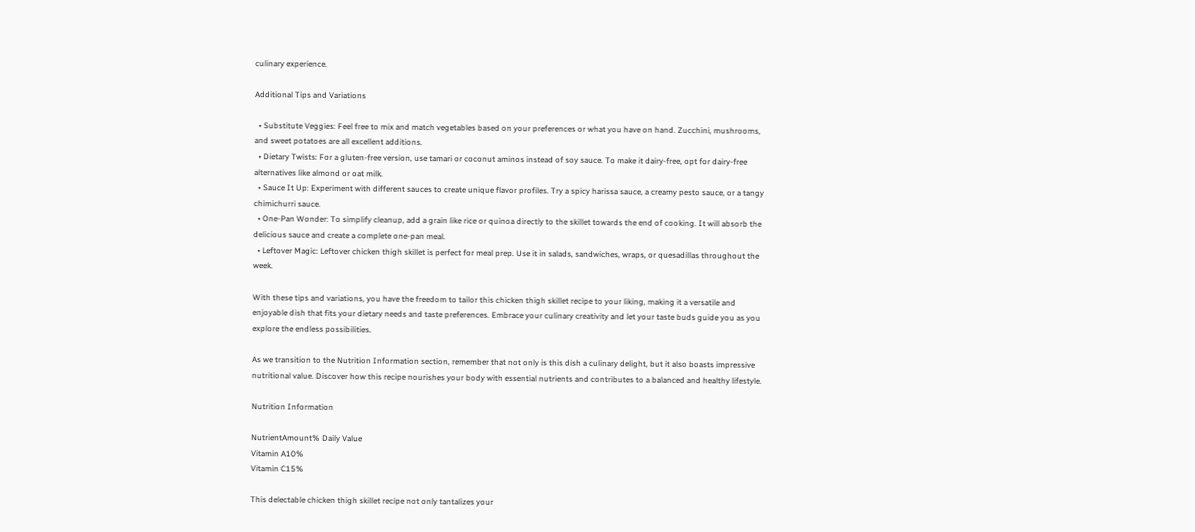culinary experience.

Additional Tips and Variations

  • Substitute Veggies: Feel free to mix and match vegetables based on your preferences or what you have on hand. Zucchini, mushrooms, and sweet potatoes are all excellent additions.
  • Dietary Twists: For a gluten-free version, use tamari or coconut aminos instead of soy sauce. To make it dairy-free, opt for dairy-free alternatives like almond or oat milk.
  • Sauce It Up: Experiment with different sauces to create unique flavor profiles. Try a spicy harissa sauce, a creamy pesto sauce, or a tangy chimichurri sauce.
  • One-Pan Wonder: To simplify cleanup, add a grain like rice or quinoa directly to the skillet towards the end of cooking. It will absorb the delicious sauce and create a complete one-pan meal.
  • Leftover Magic: Leftover chicken thigh skillet is perfect for meal prep. Use it in salads, sandwiches, wraps, or quesadillas throughout the week.

With these tips and variations, you have the freedom to tailor this chicken thigh skillet recipe to your liking, making it a versatile and enjoyable dish that fits your dietary needs and taste preferences. Embrace your culinary creativity and let your taste buds guide you as you explore the endless possibilities.

As we transition to the Nutrition Information section, remember that not only is this dish a culinary delight, but it also boasts impressive nutritional value. Discover how this recipe nourishes your body with essential nutrients and contributes to a balanced and healthy lifestyle.

Nutrition Information

NutrientAmount% Daily Value
Vitamin A10%
Vitamin C15%

This delectable chicken thigh skillet recipe not only tantalizes your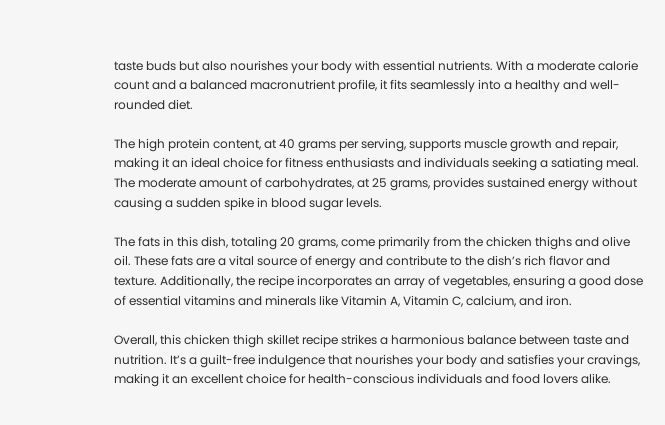taste buds but also nourishes your body with essential nutrients. With a moderate calorie count and a balanced macronutrient profile, it fits seamlessly into a healthy and well-rounded diet.

The high protein content, at 40 grams per serving, supports muscle growth and repair, making it an ideal choice for fitness enthusiasts and individuals seeking a satiating meal. The moderate amount of carbohydrates, at 25 grams, provides sustained energy without causing a sudden spike in blood sugar levels.

The fats in this dish, totaling 20 grams, come primarily from the chicken thighs and olive oil. These fats are a vital source of energy and contribute to the dish’s rich flavor and texture. Additionally, the recipe incorporates an array of vegetables, ensuring a good dose of essential vitamins and minerals like Vitamin A, Vitamin C, calcium, and iron.

Overall, this chicken thigh skillet recipe strikes a harmonious balance between taste and nutrition. It’s a guilt-free indulgence that nourishes your body and satisfies your cravings, making it an excellent choice for health-conscious individuals and food lovers alike.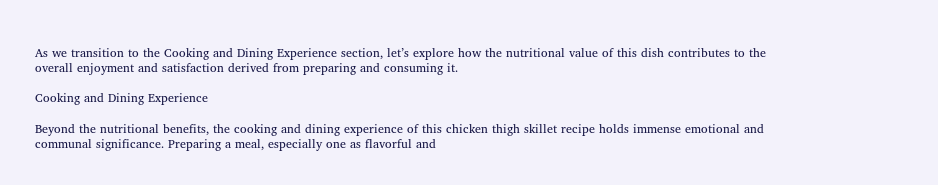As we transition to the Cooking and Dining Experience section, let’s explore how the nutritional value of this dish contributes to the overall enjoyment and satisfaction derived from preparing and consuming it.

Cooking and Dining Experience

Beyond the nutritional benefits, the cooking and dining experience of this chicken thigh skillet recipe holds immense emotional and communal significance. Preparing a meal, especially one as flavorful and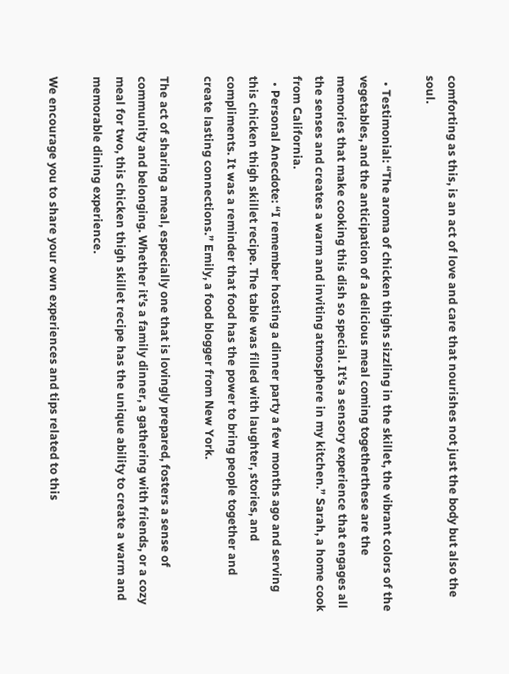comforting as this, is an act of love and care that nourishes not just the body but also the soul.

  • Testimonial: “The aroma of chicken thighs sizzling in the skillet, the vibrant colors of the vegetables, and the anticipation of a delicious meal coming togetherthese are the memories that make cooking this dish so special. It’s a sensory experience that engages all the senses and creates a warm and inviting atmosphere in my kitchen.” Sarah, a home cook from California.
  • Personal Anecdote: “I remember hosting a dinner party a few months ago and serving this chicken thigh skillet recipe. The table was filled with laughter, stories, and compliments. It was a reminder that food has the power to bring people together and create lasting connections.” Emily, a food blogger from New York.

The act of sharing a meal, especially one that is lovingly prepared, fosters a sense of community and belonging. Whether it’s a family dinner, a gathering with friends, or a cozy meal for two, this chicken thigh skillet recipe has the unique ability to create a warm and memorable dining experience.

We encourage you to share your own experiences and tips related to this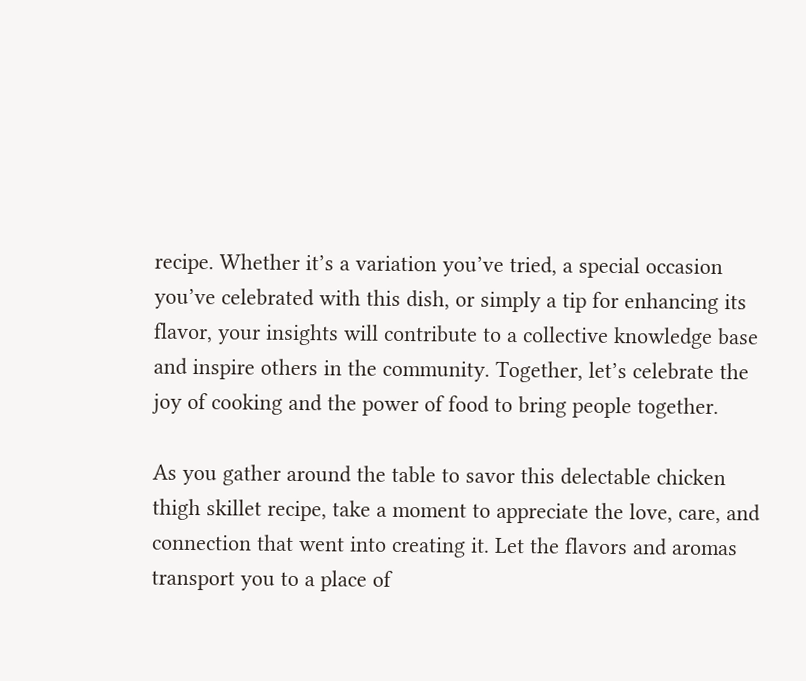recipe. Whether it’s a variation you’ve tried, a special occasion you’ve celebrated with this dish, or simply a tip for enhancing its flavor, your insights will contribute to a collective knowledge base and inspire others in the community. Together, let’s celebrate the joy of cooking and the power of food to bring people together.

As you gather around the table to savor this delectable chicken thigh skillet recipe, take a moment to appreciate the love, care, and connection that went into creating it. Let the flavors and aromas transport you to a place of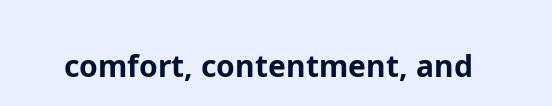comfort, contentment, and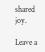shared joy.

Leave a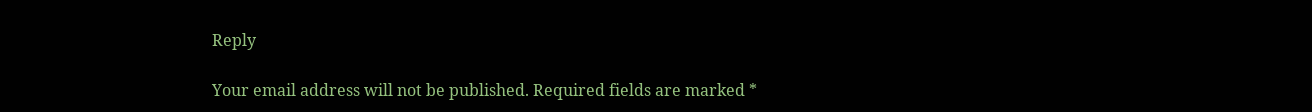Reply

Your email address will not be published. Required fields are marked *